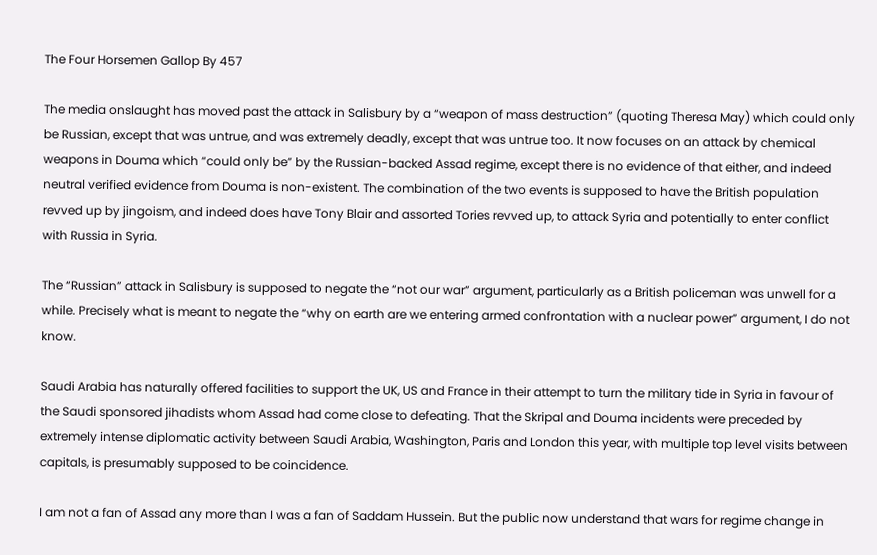The Four Horsemen Gallop By 457

The media onslaught has moved past the attack in Salisbury by a “weapon of mass destruction” (quoting Theresa May) which could only be Russian, except that was untrue, and was extremely deadly, except that was untrue too. It now focuses on an attack by chemical weapons in Douma which “could only be” by the Russian-backed Assad regime, except there is no evidence of that either, and indeed neutral verified evidence from Douma is non-existent. The combination of the two events is supposed to have the British population revved up by jingoism, and indeed does have Tony Blair and assorted Tories revved up, to attack Syria and potentially to enter conflict with Russia in Syria.

The “Russian” attack in Salisbury is supposed to negate the “not our war” argument, particularly as a British policeman was unwell for a while. Precisely what is meant to negate the “why on earth are we entering armed confrontation with a nuclear power” argument, I do not know.

Saudi Arabia has naturally offered facilities to support the UK, US and France in their attempt to turn the military tide in Syria in favour of the Saudi sponsored jihadists whom Assad had come close to defeating. That the Skripal and Douma incidents were preceded by extremely intense diplomatic activity between Saudi Arabia, Washington, Paris and London this year, with multiple top level visits between capitals, is presumably supposed to be coincidence.

I am not a fan of Assad any more than I was a fan of Saddam Hussein. But the public now understand that wars for regime change in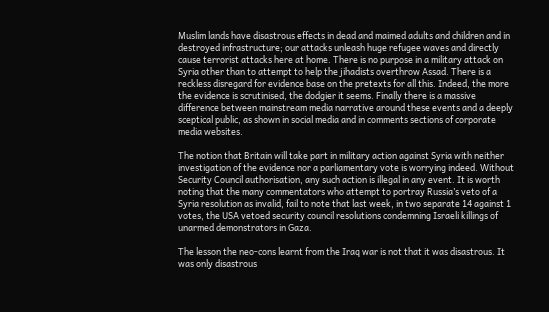Muslim lands have disastrous effects in dead and maimed adults and children and in destroyed infrastructure; our attacks unleash huge refugee waves and directly cause terrorist attacks here at home. There is no purpose in a military attack on Syria other than to attempt to help the jihadists overthrow Assad. There is a reckless disregard for evidence base on the pretexts for all this. Indeed, the more the evidence is scrutinised, the dodgier it seems. Finally there is a massive difference between mainstream media narrative around these events and a deeply sceptical public, as shown in social media and in comments sections of corporate media websites.

The notion that Britain will take part in military action against Syria with neither investigation of the evidence nor a parliamentary vote is worrying indeed. Without Security Council authorisation, any such action is illegal in any event. It is worth noting that the many commentators who attempt to portray Russia’s veto of a Syria resolution as invalid, fail to note that last week, in two separate 14 against 1 votes, the USA vetoed security council resolutions condemning Israeli killings of unarmed demonstrators in Gaza.

The lesson the neo-cons learnt from the Iraq war is not that it was disastrous. It was only disastrous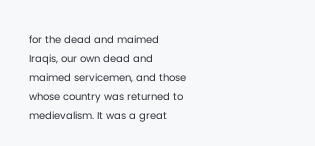for the dead and maimed Iraqis, our own dead and maimed servicemen, and those whose country was returned to medievalism. It was a great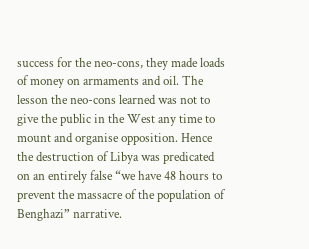success for the neo-cons, they made loads of money on armaments and oil. The lesson the neo-cons learned was not to give the public in the West any time to mount and organise opposition. Hence the destruction of Libya was predicated on an entirely false “we have 48 hours to prevent the massacre of the population of Benghazi” narrative.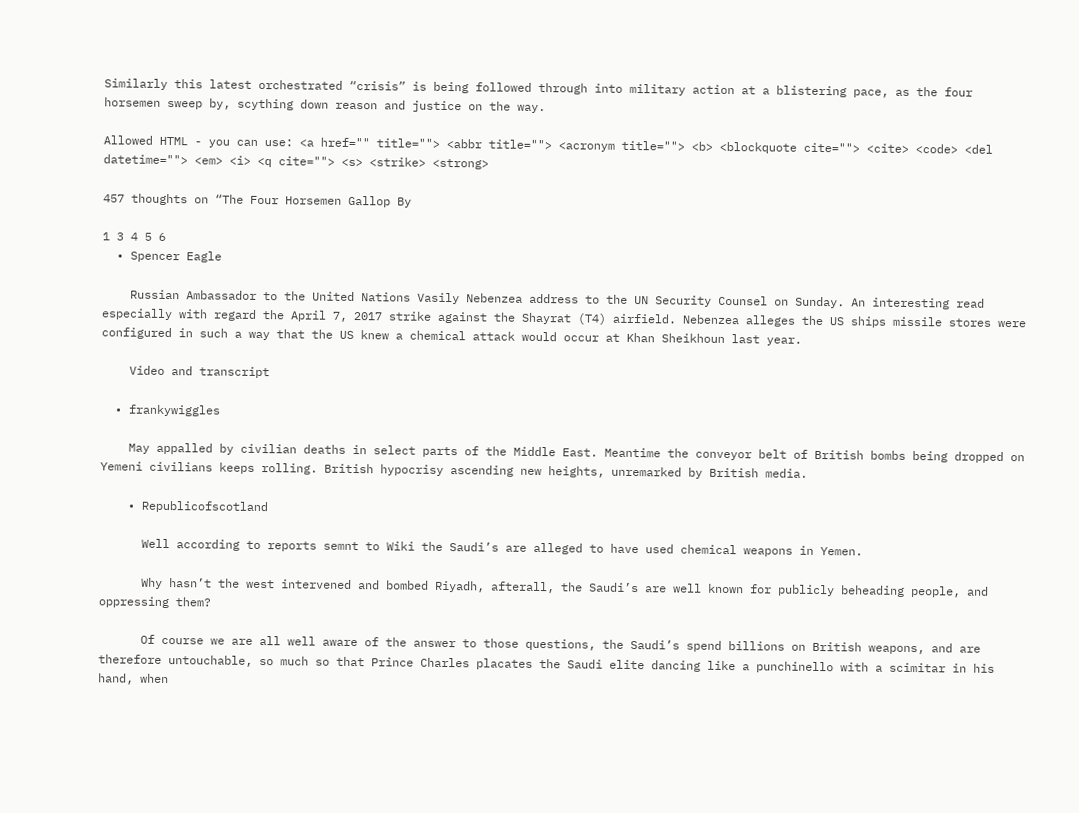Similarly this latest orchestrated “crisis” is being followed through into military action at a blistering pace, as the four horsemen sweep by, scything down reason and justice on the way.

Allowed HTML - you can use: <a href="" title=""> <abbr title=""> <acronym title=""> <b> <blockquote cite=""> <cite> <code> <del datetime=""> <em> <i> <q cite=""> <s> <strike> <strong>

457 thoughts on “The Four Horsemen Gallop By

1 3 4 5 6
  • Spencer Eagle

    Russian Ambassador to the United Nations Vasily Nebenzea address to the UN Security Counsel on Sunday. An interesting read especially with regard the April 7, 2017 strike against the Shayrat (T4) airfield. Nebenzea alleges the US ships missile stores were configured in such a way that the US knew a chemical attack would occur at Khan Sheikhoun last year.

    Video and transcript

  • frankywiggles

    May appalled by civilian deaths in select parts of the Middle East. Meantime the conveyor belt of British bombs being dropped on Yemeni civilians keeps rolling. British hypocrisy ascending new heights, unremarked by British media.

    • Republicofscotland

      Well according to reports semnt to Wiki the Saudi’s are alleged to have used chemical weapons in Yemen.

      Why hasn’t the west intervened and bombed Riyadh, afterall, the Saudi’s are well known for publicly beheading people, and oppressing them?

      Of course we are all well aware of the answer to those questions, the Saudi’s spend billions on British weapons, and are therefore untouchable, so much so that Prince Charles placates the Saudi elite dancing like a punchinello with a scimitar in his hand, when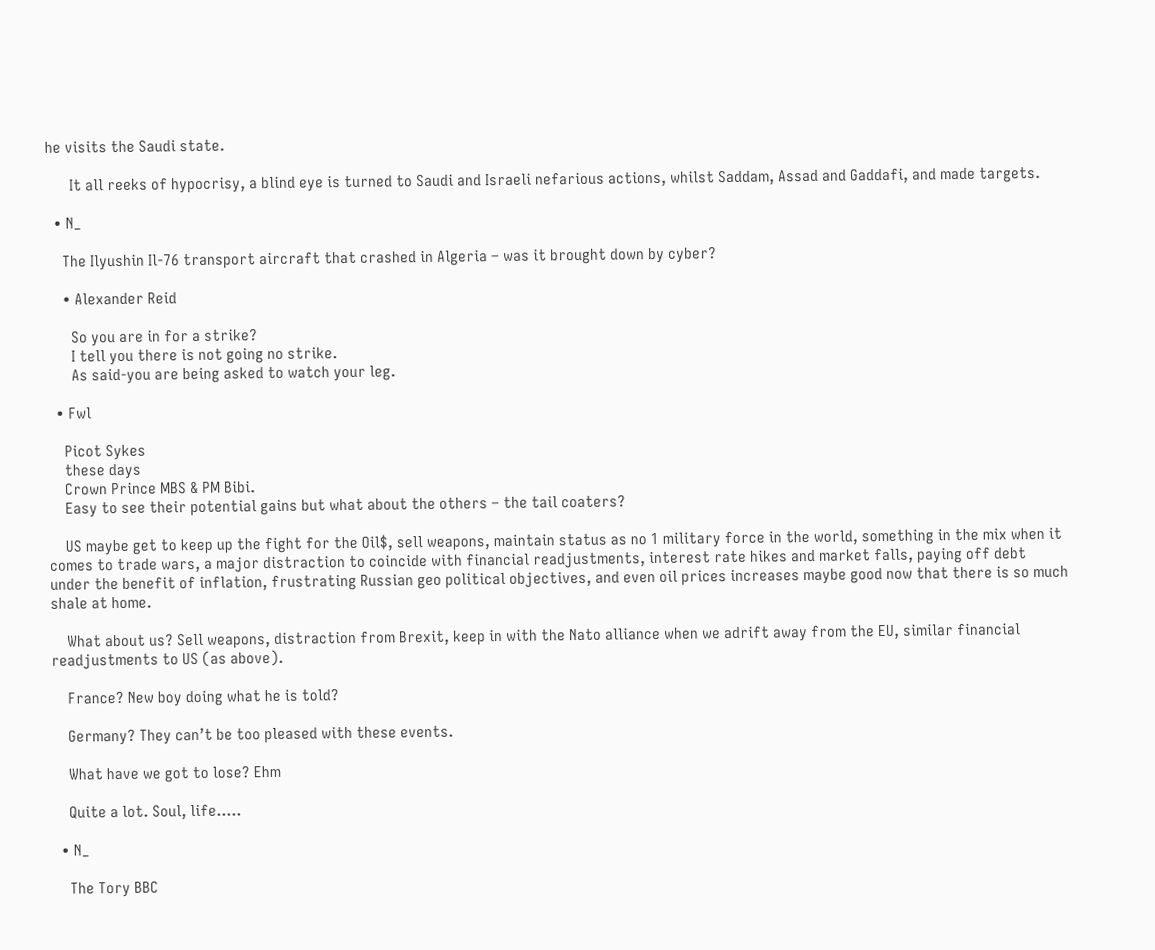he visits the Saudi state.

      It all reeks of hypocrisy, a blind eye is turned to Saudi and Israeli nefarious actions, whilst Saddam, Assad and Gaddafi, and made targets.

  • N_

    The Ilyushin Il-76 transport aircraft that crashed in Algeria – was it brought down by cyber?

    • Alexander Reid

      So you are in for a strike?
      I tell you there is not going no strike.
      As said-you are being asked to watch your leg.

  • Fwl

    Picot Sykes
    these days
    Crown Prince MBS & PM Bibi.
    Easy to see their potential gains but what about the others – the tail coaters?

    US maybe get to keep up the fight for the Oil$, sell weapons, maintain status as no 1 military force in the world, something in the mix when it comes to trade wars, a major distraction to coincide with financial readjustments, interest rate hikes and market falls, paying off debt under the benefit of inflation, frustrating Russian geo political objectives, and even oil prices increases maybe good now that there is so much shale at home.

    What about us? Sell weapons, distraction from Brexit, keep in with the Nato alliance when we adrift away from the EU, similar financial readjustments to US (as above).

    France? New boy doing what he is told?

    Germany? They can’t be too pleased with these events.

    What have we got to lose? Ehm

    Quite a lot. Soul, life…..

  • N_

    The Tory BBC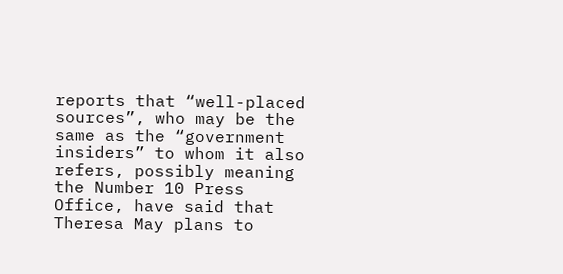reports that “well-placed sources”, who may be the same as the “government insiders” to whom it also refers, possibly meaning the Number 10 Press Office, have said that Theresa May plans to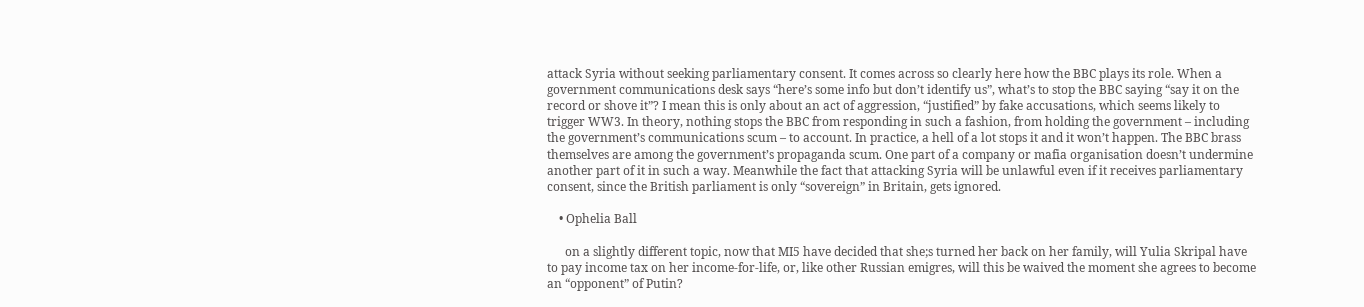attack Syria without seeking parliamentary consent. It comes across so clearly here how the BBC plays its role. When a government communications desk says “here’s some info but don’t identify us”, what’s to stop the BBC saying “say it on the record or shove it”? I mean this is only about an act of aggression, “justified” by fake accusations, which seems likely to trigger WW3. In theory, nothing stops the BBC from responding in such a fashion, from holding the government – including the government’s communications scum – to account. In practice, a hell of a lot stops it and it won’t happen. The BBC brass themselves are among the government’s propaganda scum. One part of a company or mafia organisation doesn’t undermine another part of it in such a way. Meanwhile the fact that attacking Syria will be unlawful even if it receives parliamentary consent, since the British parliament is only “sovereign” in Britain, gets ignored.

    • Ophelia Ball

      on a slightly different topic, now that MI5 have decided that she;s turned her back on her family, will Yulia Skripal have to pay income tax on her income-for-life, or, like other Russian emigres, will this be waived the moment she agrees to become an “opponent” of Putin?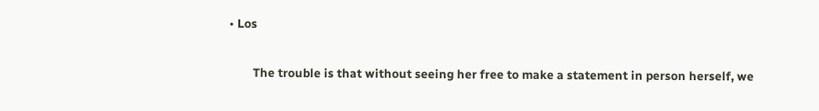• Los

        The trouble is that without seeing her free to make a statement in person herself, we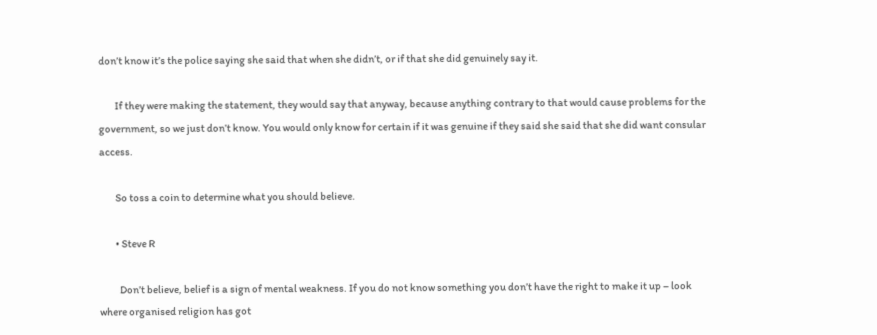don’t know it’s the police saying she said that when she didn’t, or if that she did genuinely say it.

        If they were making the statement, they would say that anyway, because anything contrary to that would cause problems for the government, so we just don’t know. You would only know for certain if it was genuine if they said she said that she did want consular access.

        So toss a coin to determine what you should believe.

        • Steve R

          Don’t believe, belief is a sign of mental weakness. If you do not know something you don’t have the right to make it up – look where organised religion has got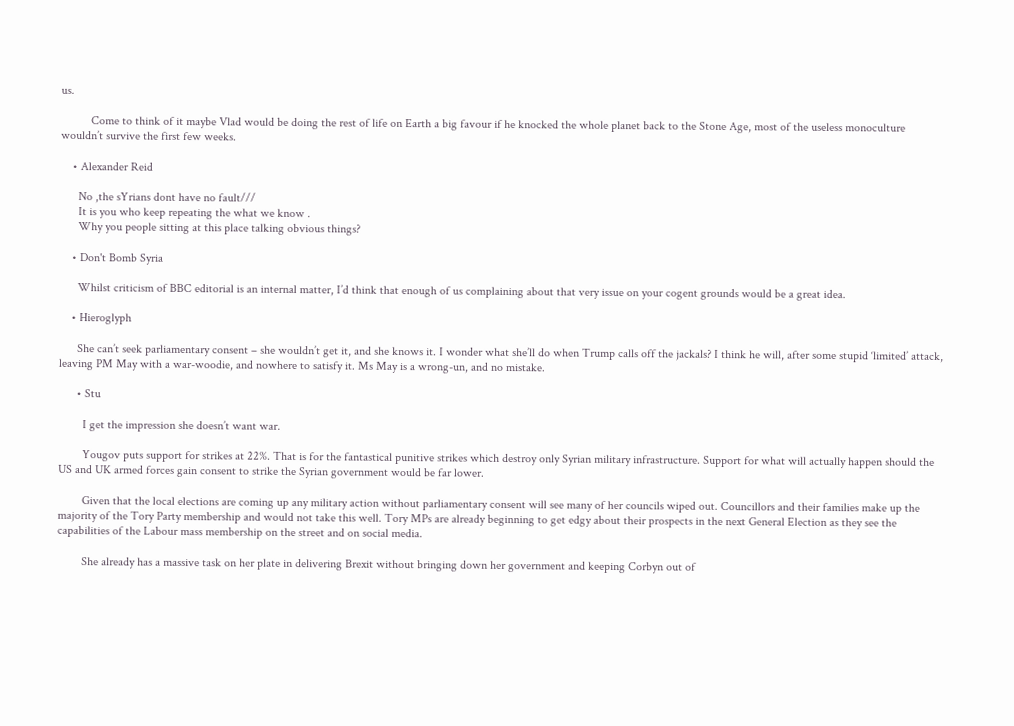us.

          Come to think of it maybe Vlad would be doing the rest of life on Earth a big favour if he knocked the whole planet back to the Stone Age, most of the useless monoculture wouldn’t survive the first few weeks.

    • Alexander Reid

      No ,the sYrians dont have no fault///
      It is you who keep repeating the what we know .
      Why you people sitting at this place talking obvious things?

    • Don't Bomb Syria

      Whilst criticism of BBC editorial is an internal matter, I’d think that enough of us complaining about that very issue on your cogent grounds would be a great idea.

    • Hieroglyph

      She can’t seek parliamentary consent – she wouldn’t get it, and she knows it. I wonder what she’ll do when Trump calls off the jackals? I think he will, after some stupid ‘limited’ attack, leaving PM May with a war-woodie, and nowhere to satisfy it. Ms May is a wrong-un, and no mistake.

      • Stu

        I get the impression she doesn’t want war.

        Yougov puts support for strikes at 22%. That is for the fantastical punitive strikes which destroy only Syrian military infrastructure. Support for what will actually happen should the US and UK armed forces gain consent to strike the Syrian government would be far lower.

        Given that the local elections are coming up any military action without parliamentary consent will see many of her councils wiped out. Councillors and their families make up the majority of the Tory Party membership and would not take this well. Tory MPs are already beginning to get edgy about their prospects in the next General Election as they see the capabilities of the Labour mass membership on the street and on social media.

        She already has a massive task on her plate in delivering Brexit without bringing down her government and keeping Corbyn out of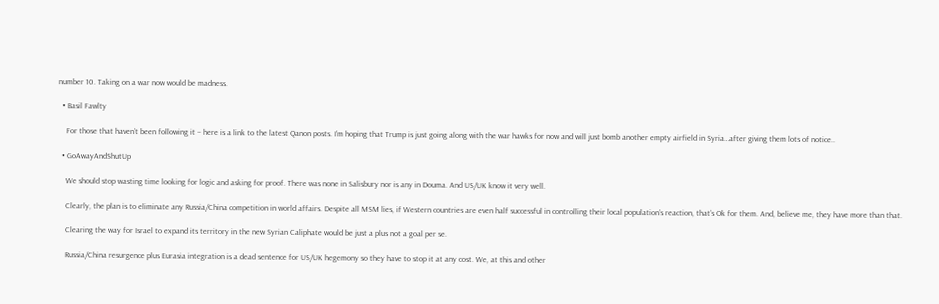number 10. Taking on a war now would be madness.

  • Basil Fawlty

    For those that haven’t been following it – here is a link to the latest Qanon posts. I’m hoping that Trump is just going along with the war hawks for now and will just bomb another empty airfield in Syria…after giving them lots of notice..

  • GoAwayAndShutUp

    We should stop wasting time looking for logic and asking for proof. There was none in Salisbury nor is any in Douma. And US/UK know it very well.

    Clearly, the plan is to eliminate any Russia/China competition in world affairs. Despite all MSM lies, if Western countries are even half successful in controlling their local population’s reaction, that’s Ok for them. And, believe me, they have more than that.

    Clearing the way for Israel to expand its territory in the new Syrian Caliphate would be just a plus not a goal per se.

    Russia/China resurgence plus Eurasia integration is a dead sentence for US/UK hegemony so they have to stop it at any cost. We, at this and other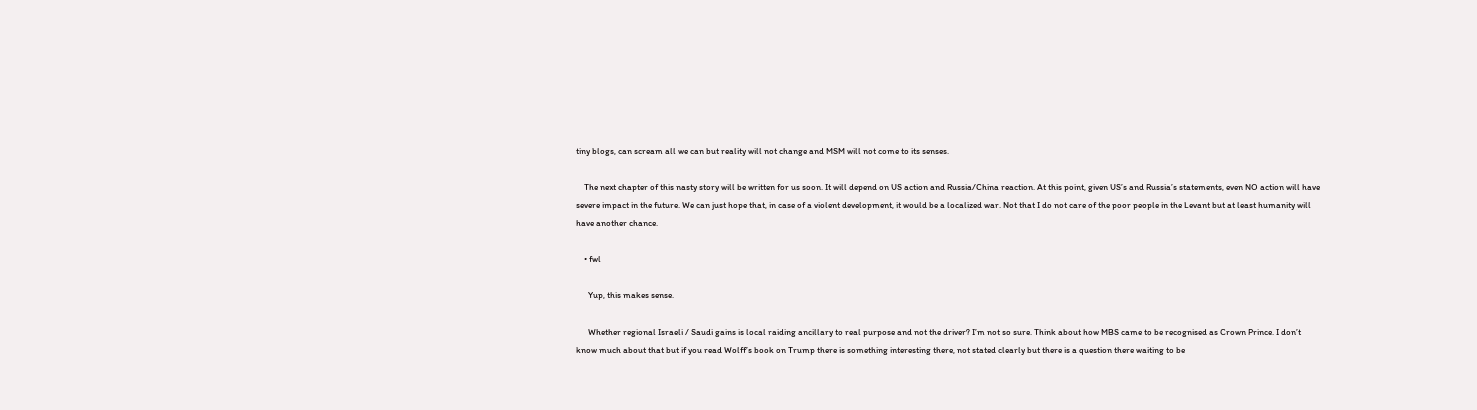tiny blogs, can scream all we can but reality will not change and MSM will not come to its senses.

    The next chapter of this nasty story will be written for us soon. It will depend on US action and Russia/China reaction. At this point, given US’s and Russia’s statements, even NO action will have severe impact in the future. We can just hope that, in case of a violent development, it would be a localized war. Not that I do not care of the poor people in the Levant but at least humanity will have another chance.

    • fwl

      Yup, this makes sense.

      Whether regional Israeli / Saudi gains is local raiding ancillary to real purpose and not the driver? I’m not so sure. Think about how MBS came to be recognised as Crown Prince. I don’t know much about that but if you read Wolff’s book on Trump there is something interesting there, not stated clearly but there is a question there waiting to be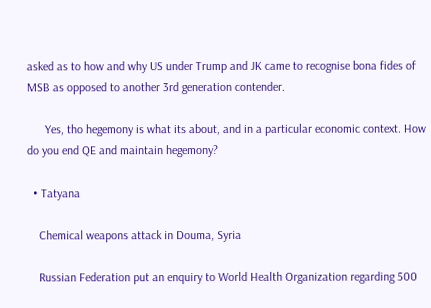asked as to how and why US under Trump and JK came to recognise bona fides of MSB as opposed to another 3rd generation contender.

      Yes, tho hegemony is what its about, and in a particular economic context. How do you end QE and maintain hegemony?

  • Tatyana

    Chemical weapons attack in Douma, Syria

    Russian Federation put an enquiry to World Health Organization regarding 500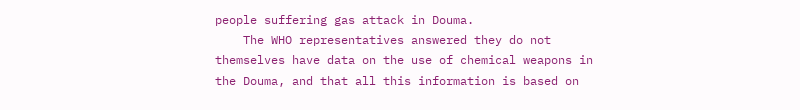people suffering gas attack in Douma.
    The WHO representatives answered they do not themselves have data on the use of chemical weapons in the Douma, and that all this information is based on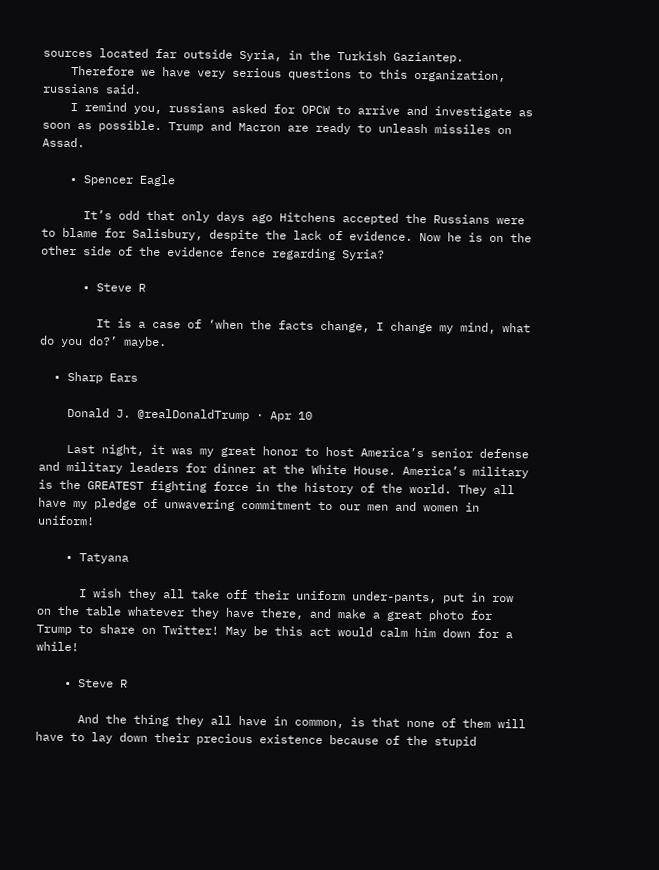sources located far outside Syria, in the Turkish Gaziantep.
    Therefore we have very serious questions to this organization, russians said.
    I remind you, russians asked for OPCW to arrive and investigate as soon as possible. Trump and Macron are ready to unleash missiles on Assad.

    • Spencer Eagle

      It’s odd that only days ago Hitchens accepted the Russians were to blame for Salisbury, despite the lack of evidence. Now he is on the other side of the evidence fence regarding Syria?

      • Steve R

        It is a case of ‘when the facts change, I change my mind, what do you do?’ maybe.

  • Sharp Ears

    Donald J. @realDonaldTrump · Apr 10

    Last night, it was my great honor to host America’s senior defense and military leaders for dinner at the White House. America’s military is the GREATEST fighting force in the history of the world. They all have my pledge of unwavering commitment to our men and women in uniform!

    • Tatyana

      I wish they all take off their uniform under-pants, put in row on the table whatever they have there, and make a great photo for Trump to share on Twitter! May be this act would calm him down for a while!

    • Steve R

      And the thing they all have in common, is that none of them will have to lay down their precious existence because of the stupid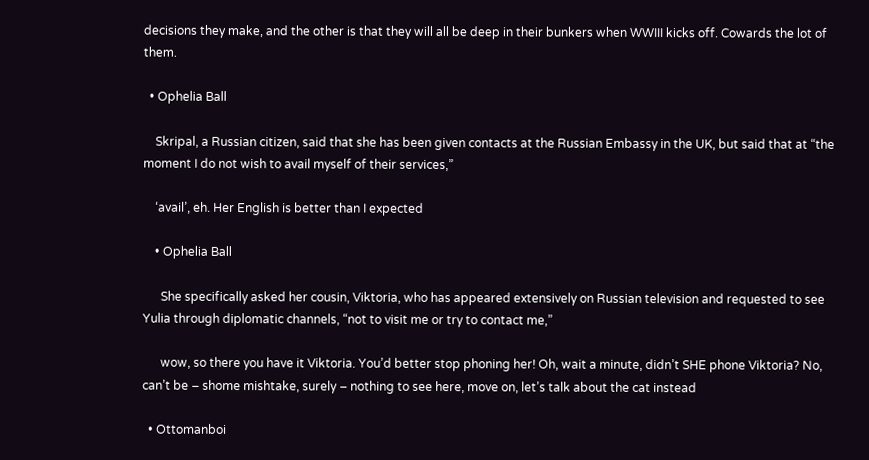decisions they make, and the other is that they will all be deep in their bunkers when WWIII kicks off. Cowards the lot of them.

  • Ophelia Ball

    Skripal, a Russian citizen, said that she has been given contacts at the Russian Embassy in the UK, but said that at “the moment I do not wish to avail myself of their services,”

    ‘avail’, eh. Her English is better than I expected

    • Ophelia Ball

      She specifically asked her cousin, Viktoria, who has appeared extensively on Russian television and requested to see Yulia through diplomatic channels, “not to visit me or try to contact me,”

      wow, so there you have it Viktoria. You’d better stop phoning her! Oh, wait a minute, didn’t SHE phone Viktoria? No, can’t be – shome mishtake, surely – nothing to see here, move on, let’s talk about the cat instead

  • Ottomanboi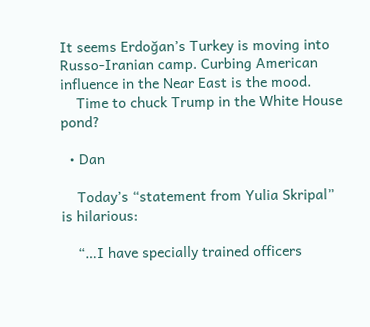It seems Erdoğan’s Turkey is moving into Russo-Iranian camp. Curbing American influence in the Near East is the mood.
    Time to chuck Trump in the White House pond?

  • Dan

    Today’s “statement from Yulia Skripal” is hilarious:

    “…I have specially trained officers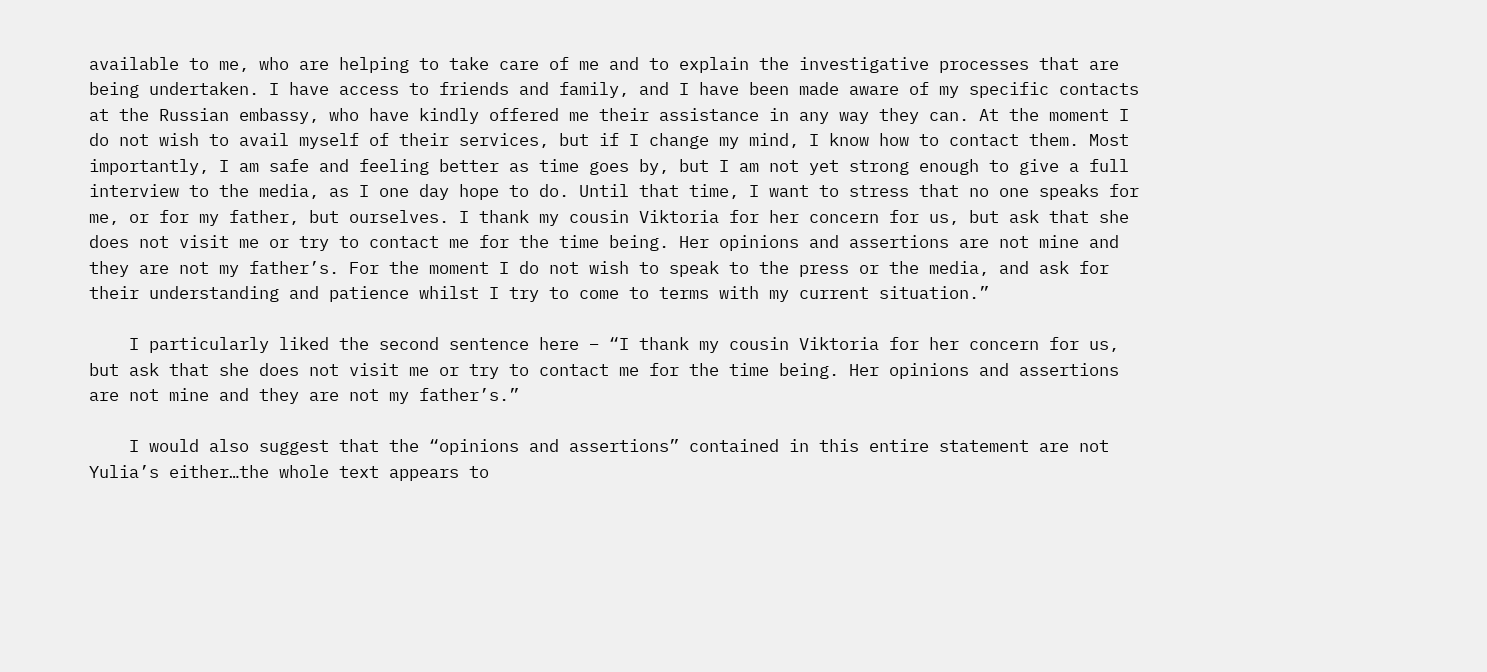available to me, who are helping to take care of me and to explain the investigative processes that are being undertaken. I have access to friends and family, and I have been made aware of my specific contacts at the Russian embassy, who have kindly offered me their assistance in any way they can. At the moment I do not wish to avail myself of their services, but if I change my mind, I know how to contact them. Most importantly, I am safe and feeling better as time goes by, but I am not yet strong enough to give a full interview to the media, as I one day hope to do. Until that time, I want to stress that no one speaks for me, or for my father, but ourselves. I thank my cousin Viktoria for her concern for us, but ask that she does not visit me or try to contact me for the time being. Her opinions and assertions are not mine and they are not my father’s. For the moment I do not wish to speak to the press or the media, and ask for their understanding and patience whilst I try to come to terms with my current situation.”

    I particularly liked the second sentence here – “I thank my cousin Viktoria for her concern for us, but ask that she does not visit me or try to contact me for the time being. Her opinions and assertions are not mine and they are not my father’s.”

    I would also suggest that the “opinions and assertions” contained in this entire statement are not Yulia’s either…the whole text appears to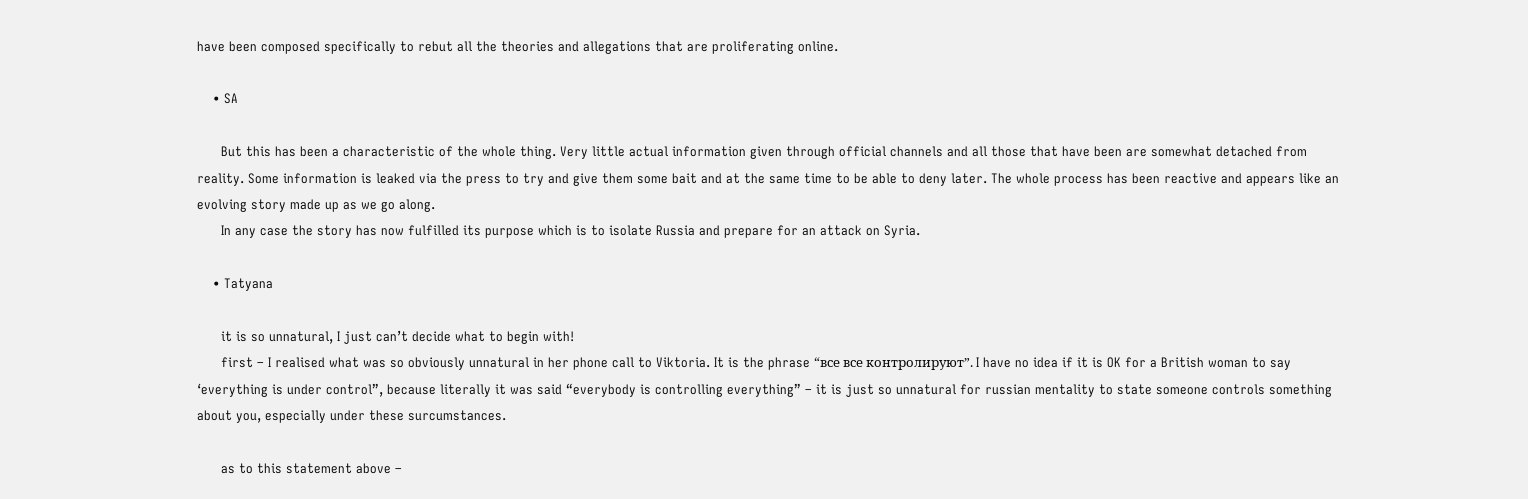have been composed specifically to rebut all the theories and allegations that are proliferating online.

    • SA

      But this has been a characteristic of the whole thing. Very little actual information given through official channels and all those that have been are somewhat detached from reality. Some information is leaked via the press to try and give them some bait and at the same time to be able to deny later. The whole process has been reactive and appears like an evolving story made up as we go along.
      In any case the story has now fulfilled its purpose which is to isolate Russia and prepare for an attack on Syria.

    • Tatyana

      it is so unnatural, I just can’t decide what to begin with!
      first – I realised what was so obviously unnatural in her phone call to Viktoria. It is the phrase “все все контролируют”. I have no idea if it is OK for a British woman to say ‘everything is under control”, because literally it was said “everybody is controlling everything” – it is just so unnatural for russian mentality to state someone controls something about you, especially under these surcumstances.

      as to this statement above –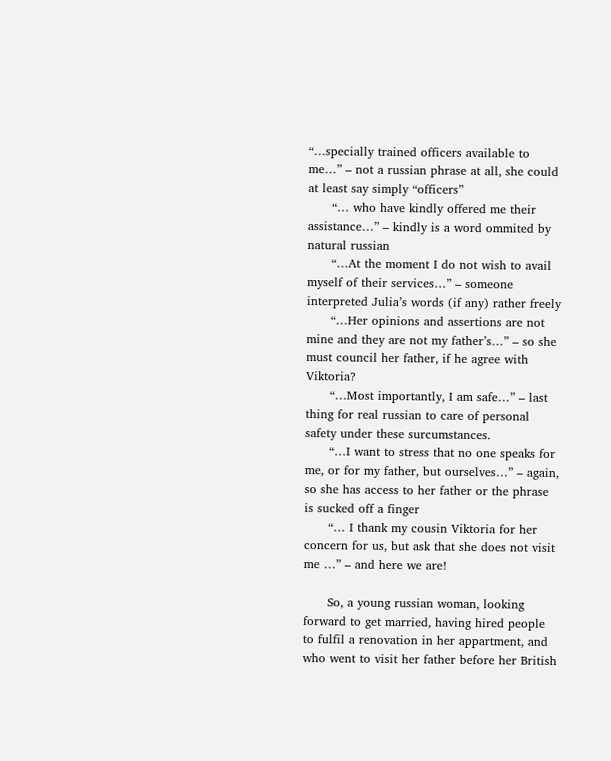“…specially trained officers available to me…” – not a russian phrase at all, she could at least say simply “officers”
      “… who have kindly offered me their assistance…” – kindly is a word ommited by natural russian
      “…At the moment I do not wish to avail myself of their services…” – someone interpreted Julia’s words (if any) rather freely
      “…Her opinions and assertions are not mine and they are not my father’s…” – so she must council her father, if he agree with Viktoria?
      “…Most importantly, I am safe…” – last thing for real russian to care of personal safety under these surcumstances.
      “…I want to stress that no one speaks for me, or for my father, but ourselves…” – again, so she has access to her father or the phrase is sucked off a finger
      “… I thank my cousin Viktoria for her concern for us, but ask that she does not visit me …” – and here we are!

      So, a young russian woman, looking forward to get married, having hired people to fulfil a renovation in her appartment, and who went to visit her father before her British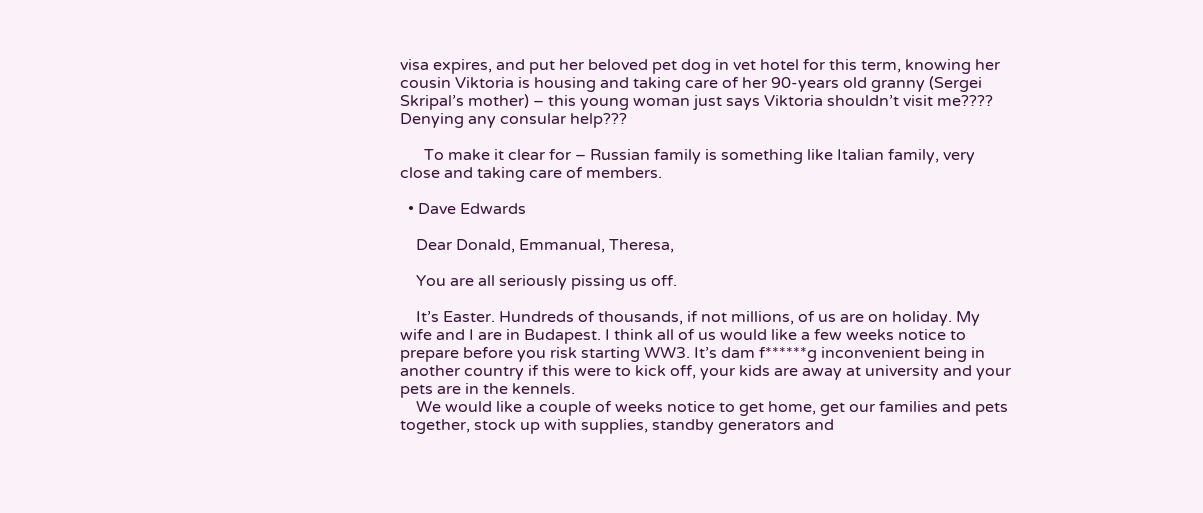visa expires, and put her beloved pet dog in vet hotel for this term, knowing her cousin Viktoria is housing and taking care of her 90-years old granny (Sergei Skripal’s mother) – this young woman just says Viktoria shouldn’t visit me???? Denying any consular help???

      To make it clear for – Russian family is something like Italian family, very close and taking care of members.

  • Dave Edwards

    Dear Donald, Emmanual, Theresa,

    You are all seriously pissing us off.

    It’s Easter. Hundreds of thousands, if not millions, of us are on holiday. My wife and I are in Budapest. I think all of us would like a few weeks notice to prepare before you risk starting WW3. It’s dam f******g inconvenient being in another country if this were to kick off, your kids are away at university and your pets are in the kennels.
    We would like a couple of weeks notice to get home, get our families and pets together, stock up with supplies, standby generators and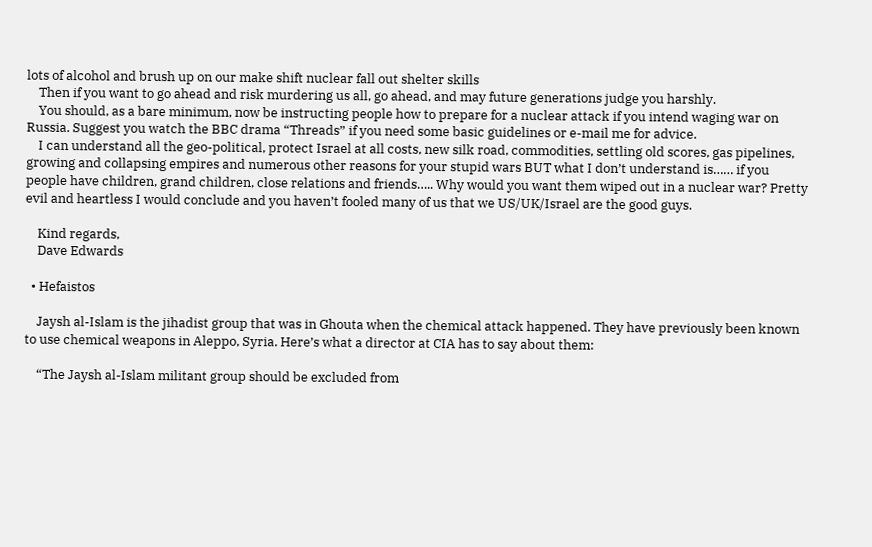lots of alcohol and brush up on our make shift nuclear fall out shelter skills
    Then if you want to go ahead and risk murdering us all, go ahead, and may future generations judge you harshly.
    You should, as a bare minimum, now be instructing people how to prepare for a nuclear attack if you intend waging war on Russia. Suggest you watch the BBC drama “Threads” if you need some basic guidelines or e-mail me for advice.
    I can understand all the geo-political, protect Israel at all costs, new silk road, commodities, settling old scores, gas pipelines, growing and collapsing empires and numerous other reasons for your stupid wars BUT what I don’t understand is…… if you people have children, grand children, close relations and friends….. Why would you want them wiped out in a nuclear war? Pretty evil and heartless I would conclude and you haven’t fooled many of us that we US/UK/Israel are the good guys.

    Kind regards,
    Dave Edwards

  • Hefaistos

    Jaysh al-Islam is the jihadist group that was in Ghouta when the chemical attack happened. They have previously been known to use chemical weapons in Aleppo, Syria. Here’s what a director at CIA has to say about them:

    “The Jaysh al-Islam militant group should be excluded from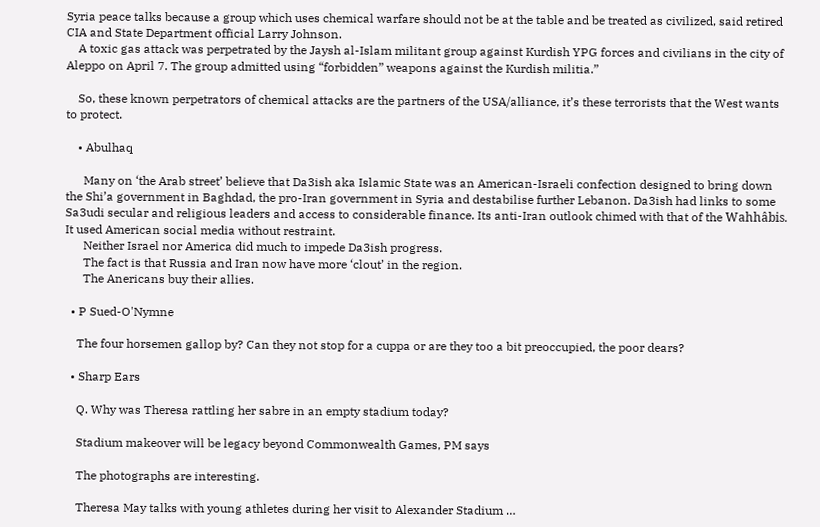Syria peace talks because a group which uses chemical warfare should not be at the table and be treated as civilized, said retired CIA and State Department official Larry Johnson.
    A toxic gas attack was perpetrated by the Jaysh al-Islam militant group against Kurdish YPG forces and civilians in the city of Aleppo on April 7. The group admitted using “forbidden” weapons against the Kurdish militia.”

    So, these known perpetrators of chemical attacks are the partners of the USA/alliance, it’s these terrorists that the West wants to protect.

    • Abulhaq

      Many on ‘the Arab street’ believe that Da3ish aka Islamic State was an American-Israeli confection designed to bring down the Shi’a government in Baghdad, the pro-Iran government in Syria and destabilise further Lebanon. Da3ish had links to some Sa3udi secular and religious leaders and access to considerable finance. Its anti-Iran outlook chimed with that of the Wahhâbis. It used American social media without restraint.
      Neither Israel nor America did much to impede Da3ish progress.
      The fact is that Russia and Iran now have more ‘clout’ in the region.
      The Anericans buy their allies.

  • P Sued-O'Nymne

    The four horsemen gallop by? Can they not stop for a cuppa or are they too a bit preoccupied, the poor dears?

  • Sharp Ears

    Q. Why was Theresa rattling her sabre in an empty stadium today?

    Stadium makeover will be legacy beyond Commonwealth Games, PM says

    The photographs are interesting.

    Theresa May talks with young athletes during her visit to Alexander Stadium …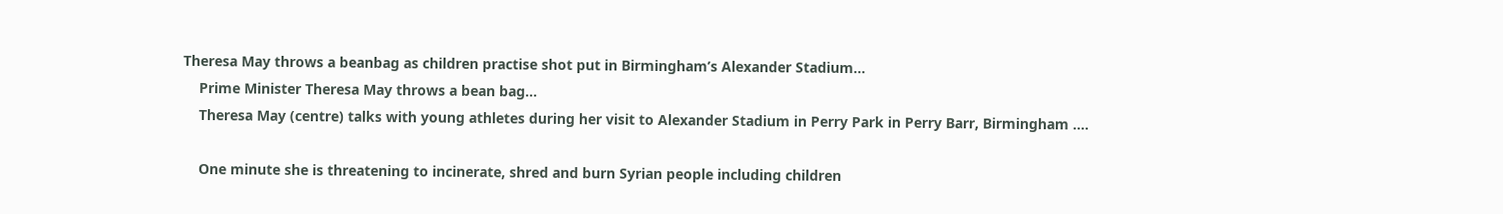Theresa May throws a beanbag as children practise shot put in Birmingham’s Alexander Stadium…
    Prime Minister Theresa May throws a bean bag…
    Theresa May (centre) talks with young athletes during her visit to Alexander Stadium in Perry Park in Perry Barr, Birmingham ….

    One minute she is threatening to incinerate, shred and burn Syrian people including children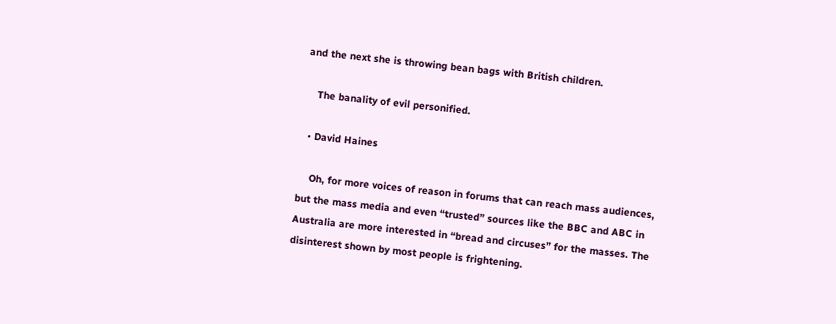and the next she is throwing bean bags with British children.

    The banality of evil personified.

  • David Haines

    Oh, for more voices of reason in forums that can reach mass audiences, but the mass media and even “trusted” sources like the BBC and ABC in Australia are more interested in “bread and circuses” for the masses. The disinterest shown by most people is frightening.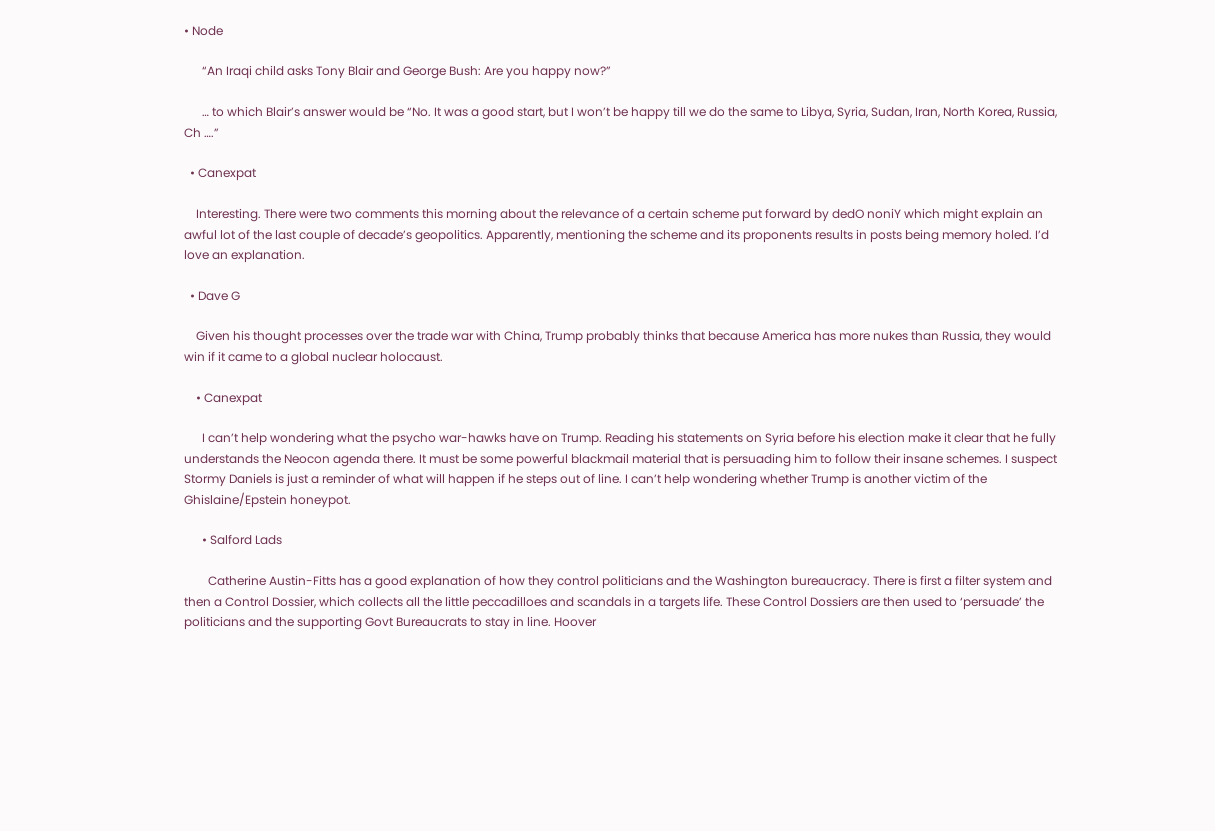• Node

      “An Iraqi child asks Tony Blair and George Bush: Are you happy now?”

      … to which Blair’s answer would be “No. It was a good start, but I won’t be happy till we do the same to Libya, Syria, Sudan, Iran, North Korea, Russia, Ch ….”

  • Canexpat

    Interesting. There were two comments this morning about the relevance of a certain scheme put forward by dedO noniY which might explain an awful lot of the last couple of decade’s geopolitics. Apparently, mentioning the scheme and its proponents results in posts being memory holed. I’d love an explanation.

  • Dave G

    Given his thought processes over the trade war with China, Trump probably thinks that because America has more nukes than Russia, they would win if it came to a global nuclear holocaust.

    • Canexpat

      I can’t help wondering what the psycho war-hawks have on Trump. Reading his statements on Syria before his election make it clear that he fully understands the Neocon agenda there. It must be some powerful blackmail material that is persuading him to follow their insane schemes. I suspect Stormy Daniels is just a reminder of what will happen if he steps out of line. I can’t help wondering whether Trump is another victim of the Ghislaine/Epstein honeypot.

      • Salford Lads

        Catherine Austin-Fitts has a good explanation of how they control politicians and the Washington bureaucracy. There is first a filter system and then a Control Dossier, which collects all the little peccadilloes and scandals in a targets life. These Control Dossiers are then used to ‘persuade’ the politicians and the supporting Govt Bureaucrats to stay in line. Hoover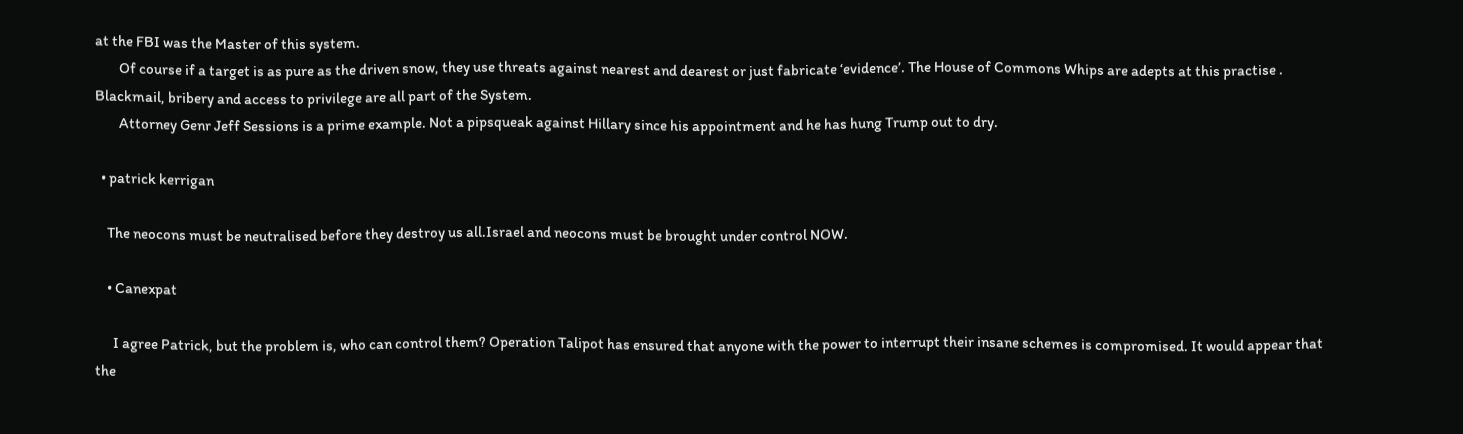at the FBI was the Master of this system.
        Of course if a target is as pure as the driven snow, they use threats against nearest and dearest or just fabricate ‘evidence’. The House of Commons Whips are adepts at this practise . Blackmail, bribery and access to privilege are all part of the System.
        Attorney Genr Jeff Sessions is a prime example. Not a pipsqueak against Hillary since his appointment and he has hung Trump out to dry.

  • patrick kerrigan

    The neocons must be neutralised before they destroy us all.Israel and neocons must be brought under control NOW.

    • Canexpat

      I agree Patrick, but the problem is, who can control them? Operation Talipot has ensured that anyone with the power to interrupt their insane schemes is compromised. It would appear that the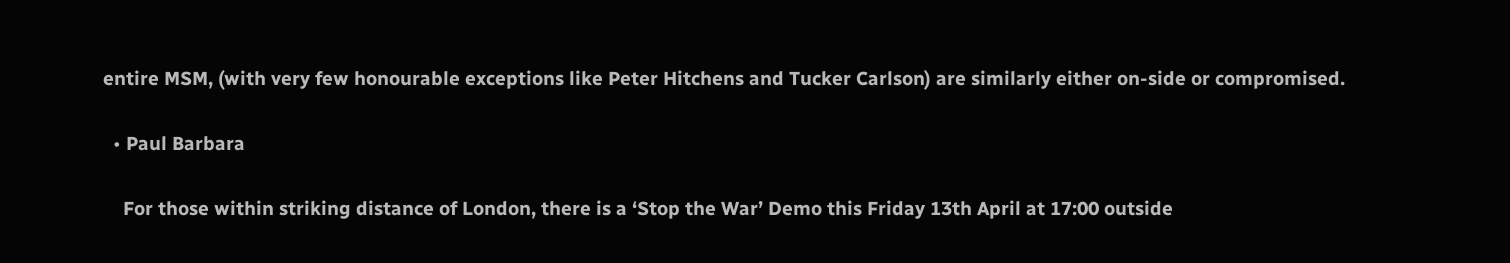entire MSM, (with very few honourable exceptions like Peter Hitchens and Tucker Carlson) are similarly either on-side or compromised.

  • Paul Barbara

    For those within striking distance of London, there is a ‘Stop the War’ Demo this Friday 13th April at 17:00 outside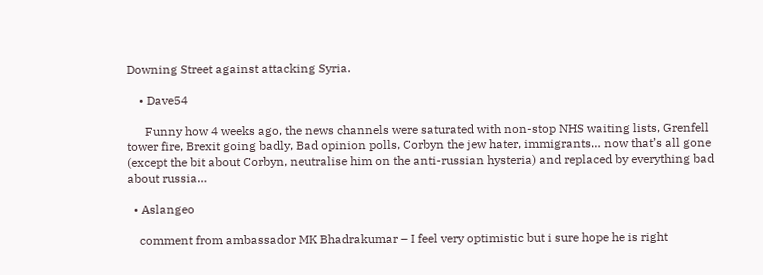Downing Street against attacking Syria.

    • Dave54

      Funny how 4 weeks ago, the news channels were saturated with non-stop NHS waiting lists, Grenfell tower fire, Brexit going badly, Bad opinion polls, Corbyn the jew hater, immigrants… now that’s all gone (except the bit about Corbyn, neutralise him on the anti-russian hysteria) and replaced by everything bad about russia…

  • Aslangeo

    comment from ambassador MK Bhadrakumar – I feel very optimistic but i sure hope he is right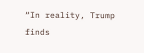“In reality, Trump finds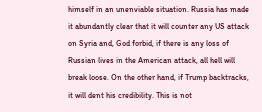himself in an unenviable situation. Russia has made it abundantly clear that it will counter any US attack on Syria and, God forbid, if there is any loss of Russian lives in the American attack, all hell will break loose. On the other hand, if Trump backtracks, it will dent his credibility. This is not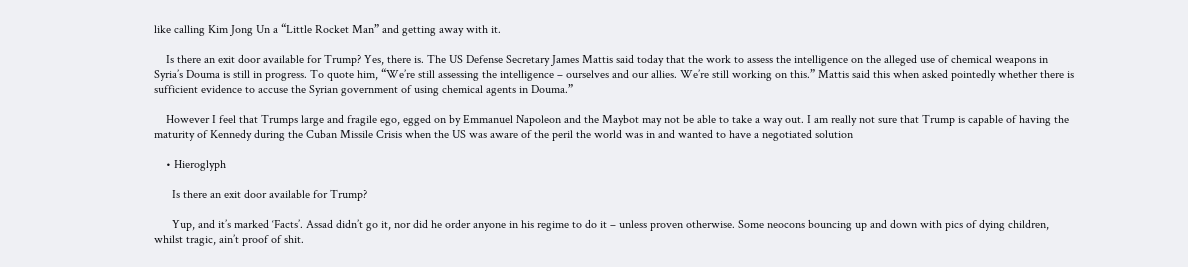like calling Kim Jong Un a “Little Rocket Man” and getting away with it.

    Is there an exit door available for Trump? Yes, there is. The US Defense Secretary James Mattis said today that the work to assess the intelligence on the alleged use of chemical weapons in Syria’s Douma is still in progress. To quote him, “We’re still assessing the intelligence – ourselves and our allies. We’re still working on this.” Mattis said this when asked pointedly whether there is sufficient evidence to accuse the Syrian government of using chemical agents in Douma.”

    However I feel that Trumps large and fragile ego, egged on by Emmanuel Napoleon and the Maybot may not be able to take a way out. I am really not sure that Trump is capable of having the maturity of Kennedy during the Cuban Missile Crisis when the US was aware of the peril the world was in and wanted to have a negotiated solution

    • Hieroglyph

      Is there an exit door available for Trump?

      Yup, and it’s marked ‘Facts’. Assad didn’t go it, nor did he order anyone in his regime to do it – unless proven otherwise. Some neocons bouncing up and down with pics of dying children, whilst tragic, ain’t proof of shit.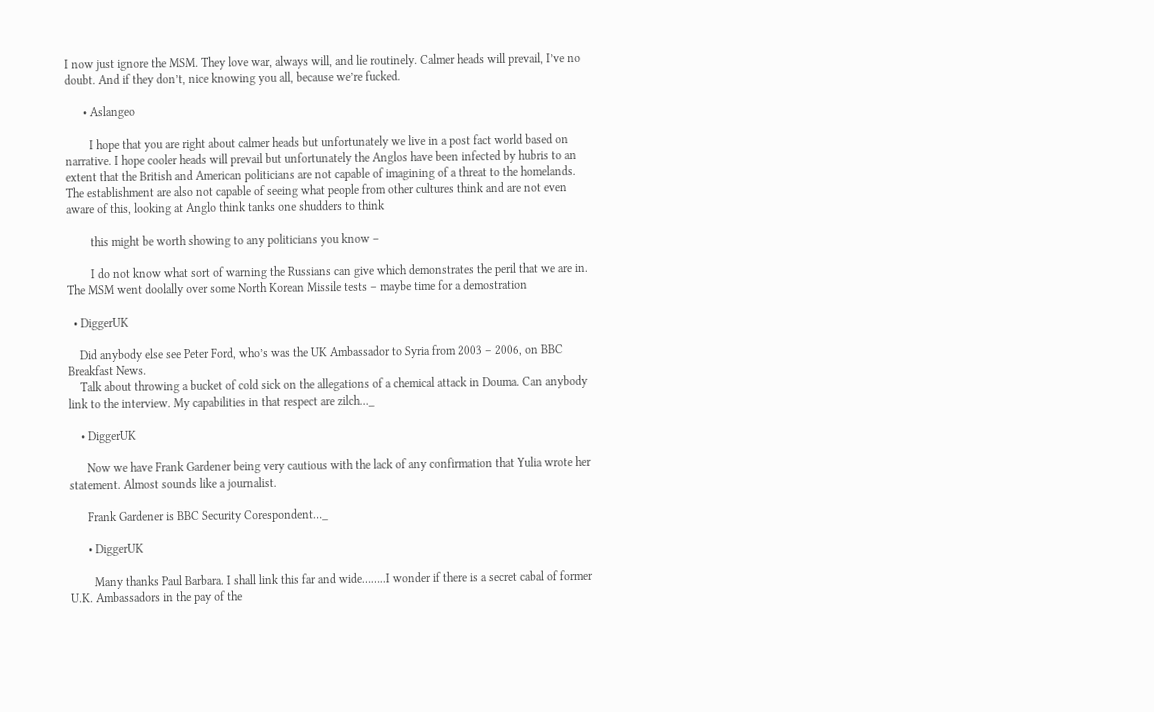I now just ignore the MSM. They love war, always will, and lie routinely. Calmer heads will prevail, I’ve no doubt. And if they don’t, nice knowing you all, because we’re fucked.

      • Aslangeo

        I hope that you are right about calmer heads but unfortunately we live in a post fact world based on narrative. I hope cooler heads will prevail but unfortunately the Anglos have been infected by hubris to an extent that the British and American politicians are not capable of imagining of a threat to the homelands. The establishment are also not capable of seeing what people from other cultures think and are not even aware of this, looking at Anglo think tanks one shudders to think

        this might be worth showing to any politicians you know –

        I do not know what sort of warning the Russians can give which demonstrates the peril that we are in. The MSM went doolally over some North Korean Missile tests – maybe time for a demostration

  • DiggerUK

    Did anybody else see Peter Ford, who’s was the UK Ambassador to Syria from 2003 – 2006, on BBC Breakfast News.
    Talk about throwing a bucket of cold sick on the allegations of a chemical attack in Douma. Can anybody link to the interview. My capabilities in that respect are zilch…_

    • DiggerUK

      Now we have Frank Gardener being very cautious with the lack of any confirmation that Yulia wrote her statement. Almost sounds like a journalist.

      Frank Gardener is BBC Security Corespondent…_

      • DiggerUK

        Many thanks Paul Barbara. I shall link this far and wide……..I wonder if there is a secret cabal of former U.K. Ambassadors in the pay of the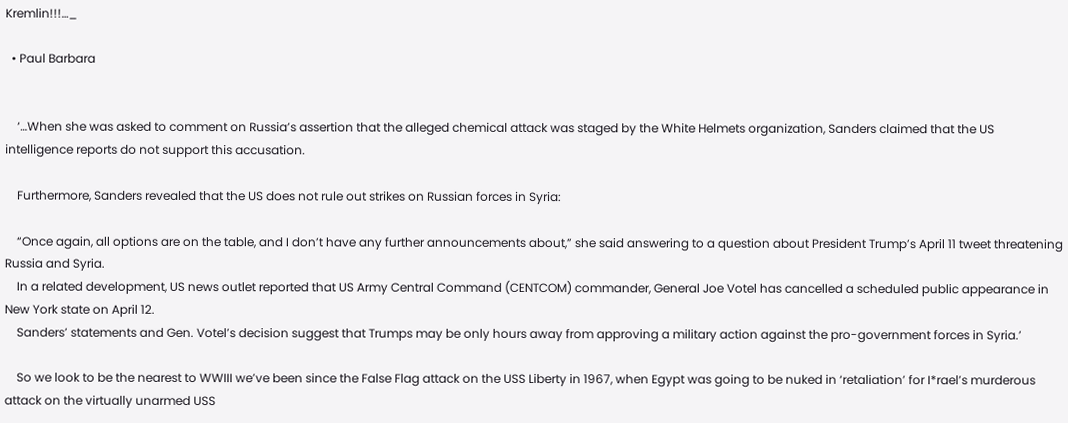Kremlin!!!…_

  • Paul Barbara


    ‘…When she was asked to comment on Russia’s assertion that the alleged chemical attack was staged by the White Helmets organization, Sanders claimed that the US intelligence reports do not support this accusation.

    Furthermore, Sanders revealed that the US does not rule out strikes on Russian forces in Syria:

    “Once again, all options are on the table, and I don’t have any further announcements about,” she said answering to a question about President Trump’s April 11 tweet threatening Russia and Syria.
    In a related development, US news outlet reported that US Army Central Command (CENTCOM) commander, General Joe Votel has cancelled a scheduled public appearance in New York state on April 12.
    Sanders’ statements and Gen. Votel’s decision suggest that Trumps may be only hours away from approving a military action against the pro-government forces in Syria.’

    So we look to be the nearest to WWIII we’ve been since the False Flag attack on the USS Liberty in 1967, when Egypt was going to be nuked in ‘retaliation’ for I*rael’s murderous attack on the virtually unarmed USS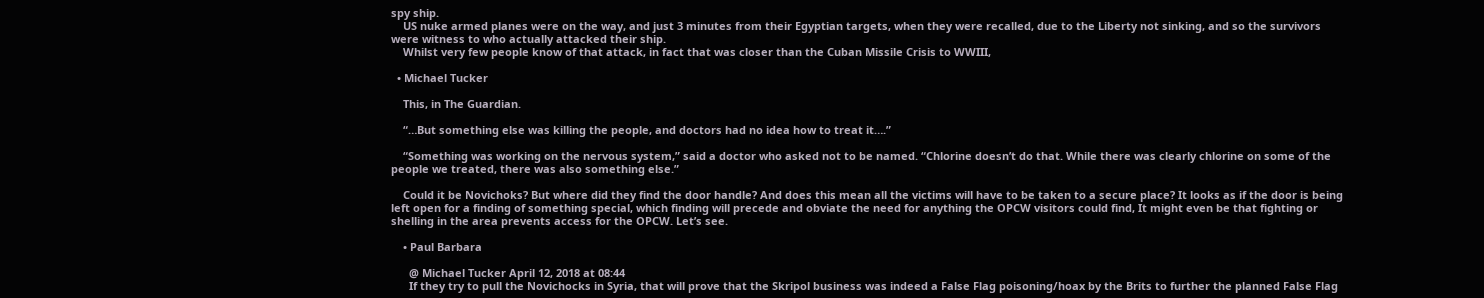spy ship.
    US nuke armed planes were on the way, and just 3 minutes from their Egyptian targets, when they were recalled, due to the Liberty not sinking, and so the survivors were witness to who actually attacked their ship.
    Whilst very few people know of that attack, in fact that was closer than the Cuban Missile Crisis to WWIII,

  • Michael Tucker

    This, in The Guardian.

    “…But something else was killing the people, and doctors had no idea how to treat it….”

    “Something was working on the nervous system,” said a doctor who asked not to be named. “Chlorine doesn’t do that. While there was clearly chlorine on some of the people we treated, there was also something else.”

    Could it be Novichoks? But where did they find the door handle? And does this mean all the victims will have to be taken to a secure place? It looks as if the door is being left open for a finding of something special, which finding will precede and obviate the need for anything the OPCW visitors could find, It might even be that fighting or shelling in the area prevents access for the OPCW. Let’s see.

    • Paul Barbara

      @ Michael Tucker April 12, 2018 at 08:44
      If they try to pull the Novichocks in Syria, that will prove that the Skripol business was indeed a False Flag poisoning/hoax by the Brits to further the planned False Flag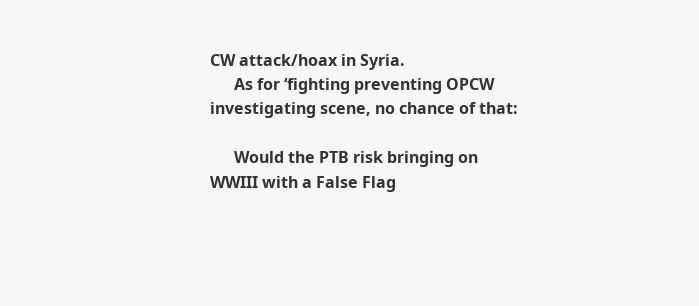CW attack/hoax in Syria.
      As for ‘fighting preventing OPCW investigating scene, no chance of that:

      Would the PTB risk bringing on WWIII with a False Flag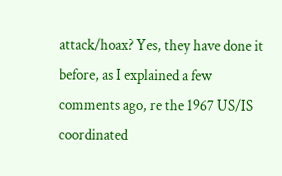attack/hoax? Yes, they have done it before, as I explained a few comments ago, re the 1967 US/IS coordinated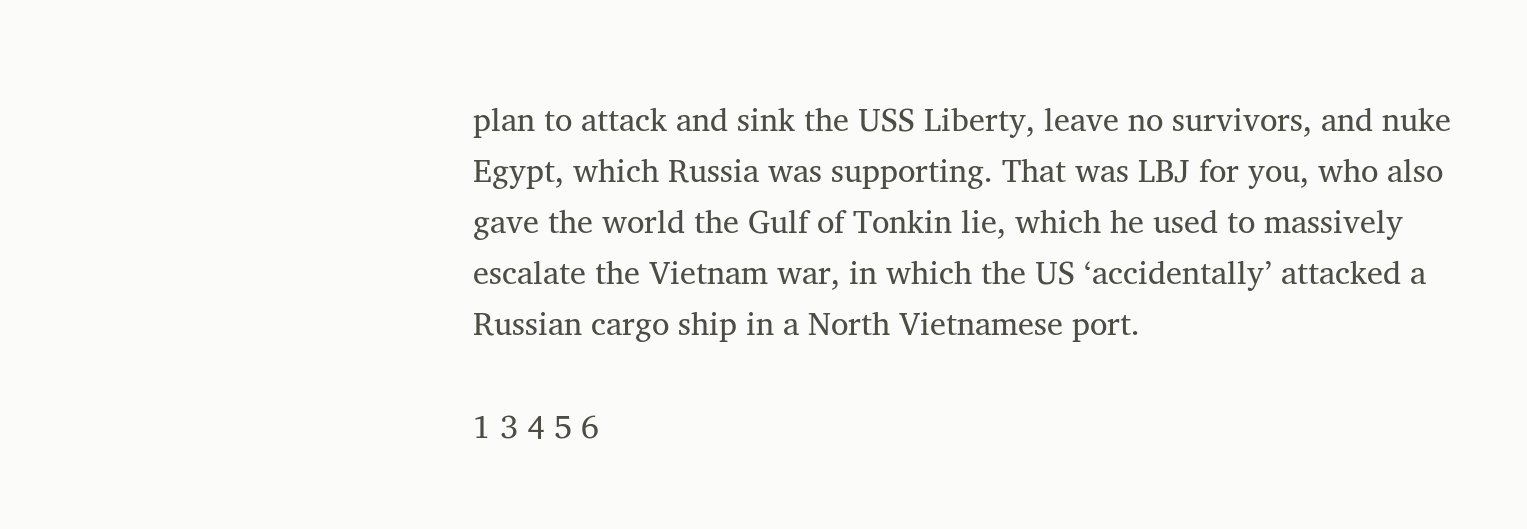plan to attack and sink the USS Liberty, leave no survivors, and nuke Egypt, which Russia was supporting. That was LBJ for you, who also gave the world the Gulf of Tonkin lie, which he used to massively escalate the Vietnam war, in which the US ‘accidentally’ attacked a Russian cargo ship in a North Vietnamese port.

1 3 4 5 6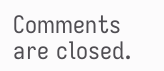Comments are closed.